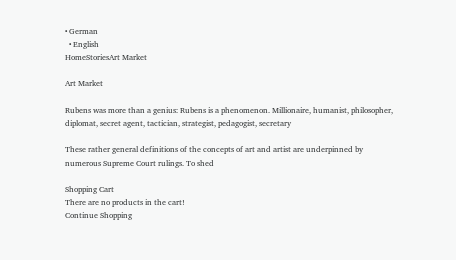• German
  • English
HomeStoriesArt Market

Art Market

Rubens was more than a genius: Rubens is a phenomenon. Millionaire, humanist, philosopher, diplomat, secret agent, tactician, strategist, pedagogist, secretary

These rather general definitions of the concepts of art and artist are underpinned by numerous Supreme Court rulings. To shed

Shopping Cart
There are no products in the cart!
Continue Shopping